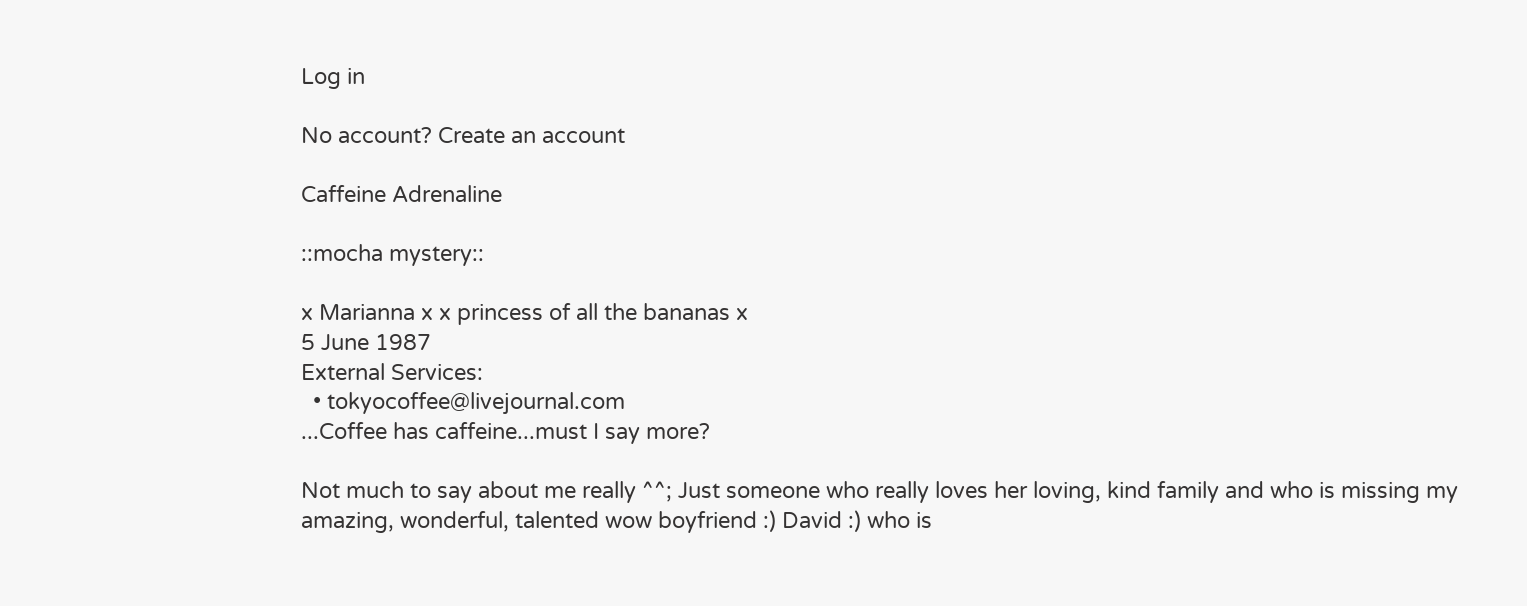Log in

No account? Create an account

Caffeine Adrenaline

::mocha mystery::

x Marianna x x princess of all the bananas x
5 June 1987
External Services:
  • tokyocoffee@livejournal.com
...Coffee has caffeine...must I say more?

Not much to say about me really ^^; Just someone who really loves her loving, kind family and who is missing my amazing, wonderful, talented wow boyfriend :) David :) who is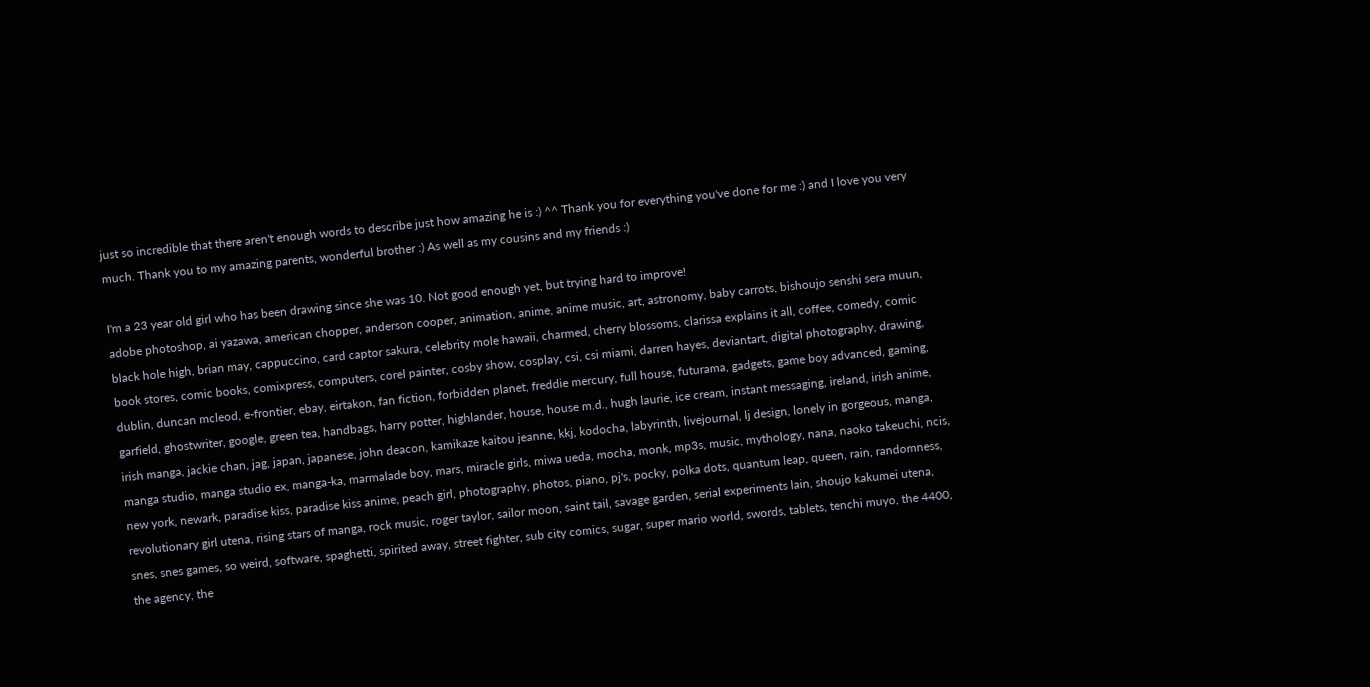just so incredible that there aren't enough words to describe just how amazing he is :) ^^ Thank you for everything you've done for me :) and I love you very much. Thank you to my amazing parents, wonderful brother :) As well as my cousins and my friends :)

I'm a 23 year old girl who has been drawing since she was 10. Not good enough yet, but trying hard to improve!
adobe photoshop, ai yazawa, american chopper, anderson cooper, animation, anime, anime music, art, astronomy, baby carrots, bishoujo senshi sera muun, black hole high, brian may, cappuccino, card captor sakura, celebrity mole hawaii, charmed, cherry blossoms, clarissa explains it all, coffee, comedy, comic book stores, comic books, comixpress, computers, corel painter, cosby show, cosplay, csi, csi miami, darren hayes, deviantart, digital photography, drawing, dublin, duncan mcleod, e-frontier, ebay, eirtakon, fan fiction, forbidden planet, freddie mercury, full house, futurama, gadgets, game boy advanced, gaming, garfield, ghostwriter, google, green tea, handbags, harry potter, highlander, house, house m.d., hugh laurie, ice cream, instant messaging, ireland, irish anime, irish manga, jackie chan, jag, japan, japanese, john deacon, kamikaze kaitou jeanne, kkj, kodocha, labyrinth, livejournal, lj design, lonely in gorgeous, manga, manga studio, manga studio ex, manga-ka, marmalade boy, mars, miracle girls, miwa ueda, mocha, monk, mp3s, music, mythology, nana, naoko takeuchi, ncis, new york, newark, paradise kiss, paradise kiss anime, peach girl, photography, photos, piano, pj's, pocky, polka dots, quantum leap, queen, rain, randomness, revolutionary girl utena, rising stars of manga, rock music, roger taylor, sailor moon, saint tail, savage garden, serial experiments lain, shoujo kakumei utena, snes, snes games, so weird, software, spaghetti, spirited away, street fighter, sub city comics, sugar, super mario world, swords, tablets, tenchi muyo, the 4400, the agency, the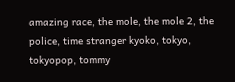amazing race, the mole, the mole 2, the police, time stranger kyoko, tokyo, tokyopop, tommy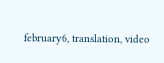february6, translation, video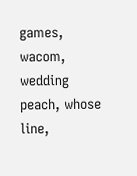games, wacom, wedding peach, whose line,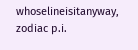whoselineisitanyway, zodiac p.i.